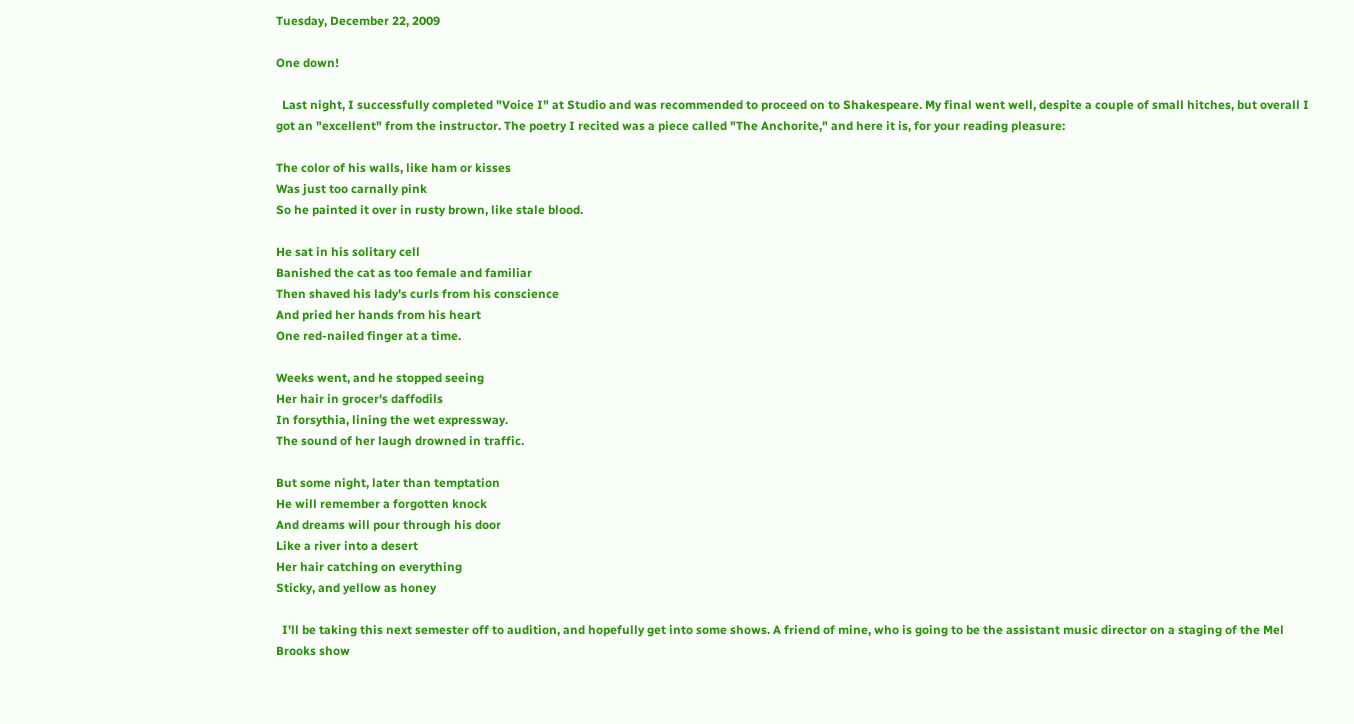Tuesday, December 22, 2009

One down!

  Last night, I successfully completed "Voice I" at Studio and was recommended to proceed on to Shakespeare. My final went well, despite a couple of small hitches, but overall I got an "excellent" from the instructor. The poetry I recited was a piece called "The Anchorite," and here it is, for your reading pleasure:

The color of his walls, like ham or kisses
Was just too carnally pink
So he painted it over in rusty brown, like stale blood.

He sat in his solitary cell
Banished the cat as too female and familiar
Then shaved his lady's curls from his conscience
And pried her hands from his heart
One red-nailed finger at a time.

Weeks went, and he stopped seeing
Her hair in grocer's daffodils
In forsythia, lining the wet expressway.
The sound of her laugh drowned in traffic.

But some night, later than temptation
He will remember a forgotten knock
And dreams will pour through his door
Like a river into a desert
Her hair catching on everything
Sticky, and yellow as honey

  I'll be taking this next semester off to audition, and hopefully get into some shows. A friend of mine, who is going to be the assistant music director on a staging of the Mel Brooks show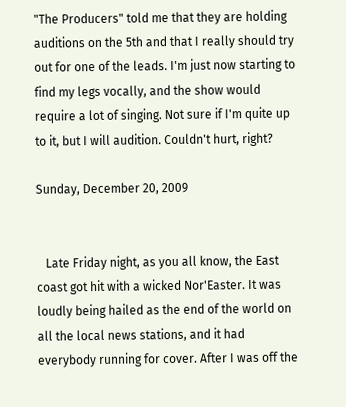"The Producers" told me that they are holding auditions on the 5th and that I really should try out for one of the leads. I'm just now starting to find my legs vocally, and the show would require a lot of singing. Not sure if I'm quite up to it, but I will audition. Couldn't hurt, right?

Sunday, December 20, 2009


   Late Friday night, as you all know, the East coast got hit with a wicked Nor'Easter. It was loudly being hailed as the end of the world on all the local news stations, and it had everybody running for cover. After I was off the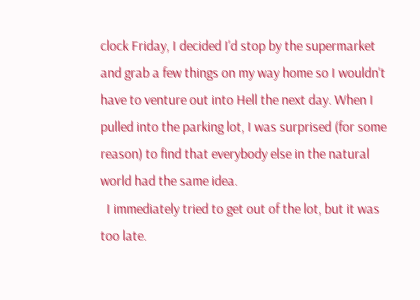clock Friday, I decided I'd stop by the supermarket and grab a few things on my way home so I wouldn't have to venture out into Hell the next day. When I pulled into the parking lot, I was surprised (for some reason) to find that everybody else in the natural world had the same idea.
  I immediately tried to get out of the lot, but it was too late.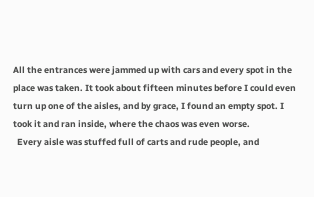All the entrances were jammed up with cars and every spot in the place was taken. It took about fifteen minutes before I could even turn up one of the aisles, and by grace, I found an empty spot. I took it and ran inside, where the chaos was even worse.
  Every aisle was stuffed full of carts and rude people, and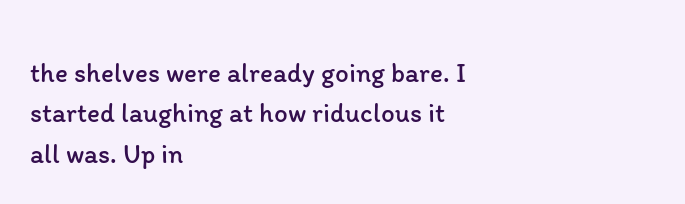the shelves were already going bare. I started laughing at how riduclous it all was. Up in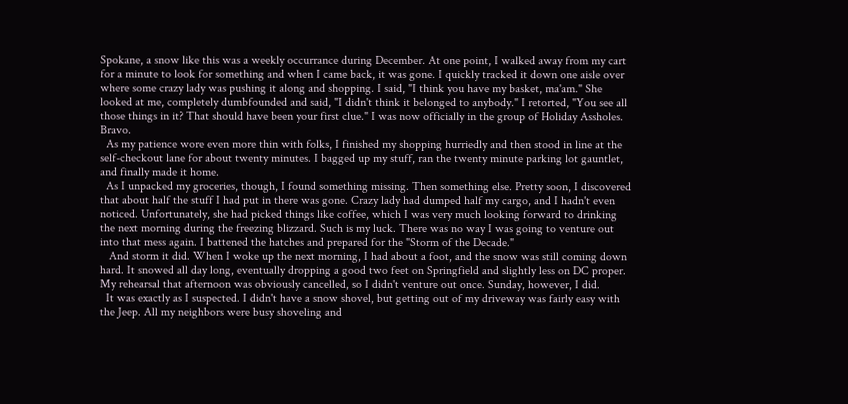Spokane, a snow like this was a weekly occurrance during December. At one point, I walked away from my cart for a minute to look for something and when I came back, it was gone. I quickly tracked it down one aisle over where some crazy lady was pushing it along and shopping. I said, "I think you have my basket, ma'am." She looked at me, completely dumbfounded and said, "I didn't think it belonged to anybody." I retorted, "You see all those things in it? That should have been your first clue." I was now officially in the group of Holiday Assholes. Bravo.
  As my patience wore even more thin with folks, I finished my shopping hurriedly and then stood in line at the self-checkout lane for about twenty minutes. I bagged up my stuff, ran the twenty minute parking lot gauntlet, and finally made it home.
  As I unpacked my groceries, though, I found something missing. Then something else. Pretty soon, I discovered that about half the stuff I had put in there was gone. Crazy lady had dumped half my cargo, and I hadn't even noticed. Unfortunately, she had picked things like coffee, which I was very much looking forward to drinking the next morning during the freezing blizzard. Such is my luck. There was no way I was going to venture out into that mess again. I battened the hatches and prepared for the "Storm of the Decade."
   And storm it did. When I woke up the next morning, I had about a foot, and the snow was still coming down hard. It snowed all day long, eventually dropping a good two feet on Springfield and slightly less on DC proper. My rehearsal that afternoon was obviously cancelled, so I didn't venture out once. Sunday, however, I did.
  It was exactly as I suspected. I didn't have a snow shovel, but getting out of my driveway was fairly easy with the Jeep. All my neighbors were busy shoveling and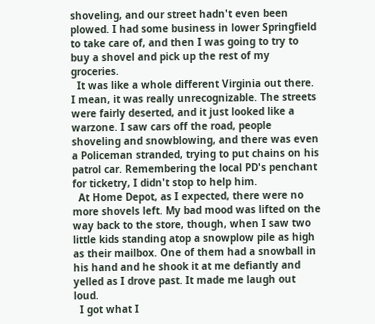shoveling, and our street hadn't even been plowed. I had some business in lower Springfield to take care of, and then I was going to try to buy a shovel and pick up the rest of my groceries.
  It was like a whole different Virginia out there. I mean, it was really unrecognizable. The streets were fairly deserted, and it just looked like a warzone. I saw cars off the road, people shoveling and snowblowing, and there was even a Policeman stranded, trying to put chains on his patrol car. Remembering the local PD's penchant for ticketry, I didn't stop to help him.
  At Home Depot, as I expected, there were no more shovels left. My bad mood was lifted on the way back to the store, though, when I saw two little kids standing atop a snowplow pile as high as their mailbox. One of them had a snowball in his hand and he shook it at me defiantly and yelled as I drove past. It made me laugh out loud.
  I got what I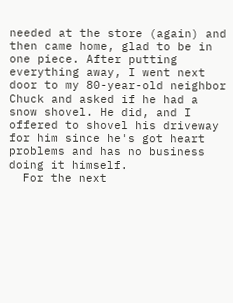needed at the store (again) and then came home, glad to be in one piece. After putting everything away, I went next door to my 80-year-old neighbor Chuck and asked if he had a snow shovel. He did, and I offered to shovel his driveway for him since he's got heart problems and has no business doing it himself.
  For the next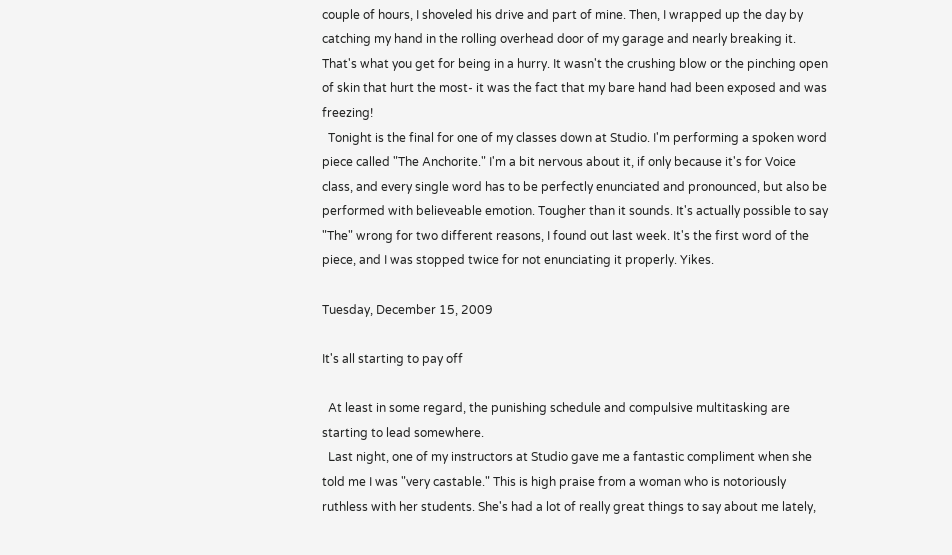couple of hours, I shoveled his drive and part of mine. Then, I wrapped up the day by catching my hand in the rolling overhead door of my garage and nearly breaking it. That's what you get for being in a hurry. It wasn't the crushing blow or the pinching open of skin that hurt the most- it was the fact that my bare hand had been exposed and was freezing!
  Tonight is the final for one of my classes down at Studio. I'm performing a spoken word piece called "The Anchorite." I'm a bit nervous about it, if only because it's for Voice class, and every single word has to be perfectly enunciated and pronounced, but also be performed with believeable emotion. Tougher than it sounds. It's actually possible to say "The" wrong for two different reasons, I found out last week. It's the first word of the piece, and I was stopped twice for not enunciating it properly. Yikes.

Tuesday, December 15, 2009

It's all starting to pay off

  At least in some regard, the punishing schedule and compulsive multitasking are starting to lead somewhere.
  Last night, one of my instructors at Studio gave me a fantastic compliment when she told me I was "very castable." This is high praise from a woman who is notoriously ruthless with her students. She's had a lot of really great things to say about me lately,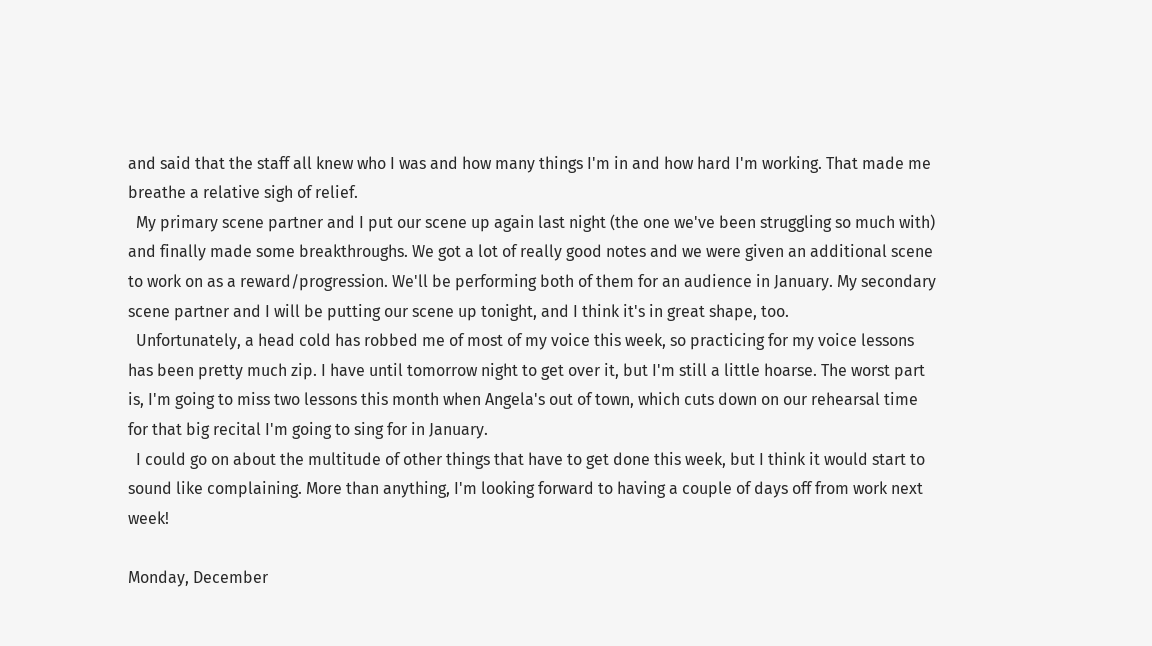and said that the staff all knew who I was and how many things I'm in and how hard I'm working. That made me breathe a relative sigh of relief.
  My primary scene partner and I put our scene up again last night (the one we've been struggling so much with) and finally made some breakthroughs. We got a lot of really good notes and we were given an additional scene to work on as a reward/progression. We'll be performing both of them for an audience in January. My secondary scene partner and I will be putting our scene up tonight, and I think it's in great shape, too.
  Unfortunately, a head cold has robbed me of most of my voice this week, so practicing for my voice lessons has been pretty much zip. I have until tomorrow night to get over it, but I'm still a little hoarse. The worst part is, I'm going to miss two lessons this month when Angela's out of town, which cuts down on our rehearsal time for that big recital I'm going to sing for in January.
  I could go on about the multitude of other things that have to get done this week, but I think it would start to sound like complaining. More than anything, I'm looking forward to having a couple of days off from work next week!

Monday, December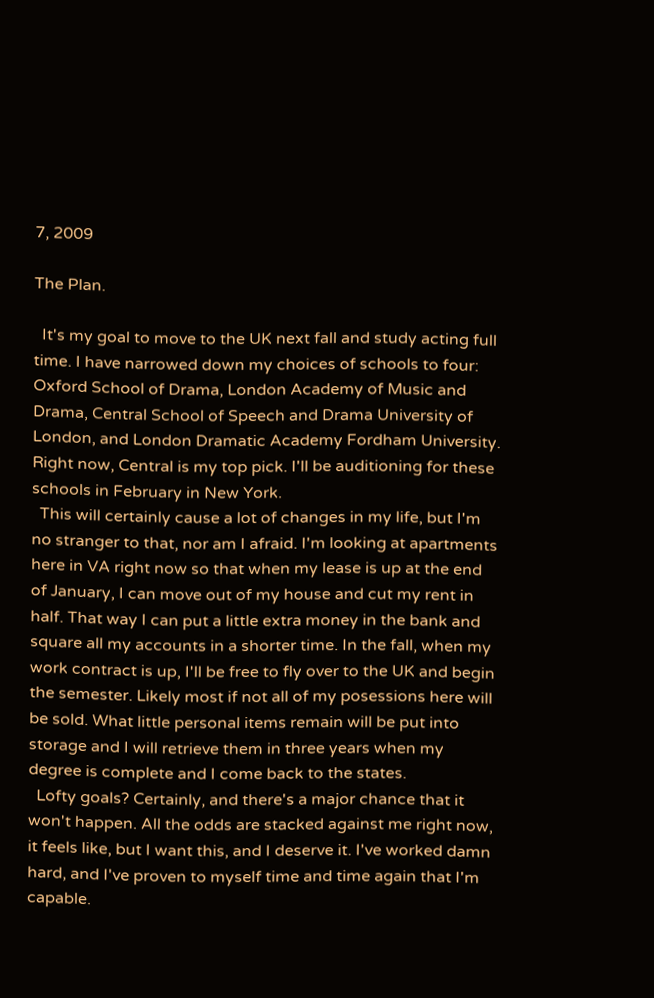7, 2009

The Plan.

  It's my goal to move to the UK next fall and study acting full time. I have narrowed down my choices of schools to four: Oxford School of Drama, London Academy of Music and Drama, Central School of Speech and Drama University of London, and London Dramatic Academy Fordham University. Right now, Central is my top pick. I'll be auditioning for these schools in February in New York.
  This will certainly cause a lot of changes in my life, but I'm no stranger to that, nor am I afraid. I'm looking at apartments here in VA right now so that when my lease is up at the end of January, I can move out of my house and cut my rent in half. That way I can put a little extra money in the bank and square all my accounts in a shorter time. In the fall, when my work contract is up, I'll be free to fly over to the UK and begin the semester. Likely most if not all of my posessions here will be sold. What little personal items remain will be put into storage and I will retrieve them in three years when my degree is complete and I come back to the states.
  Lofty goals? Certainly, and there's a major chance that it won't happen. All the odds are stacked against me right now, it feels like, but I want this, and I deserve it. I've worked damn hard, and I've proven to myself time and time again that I'm capable.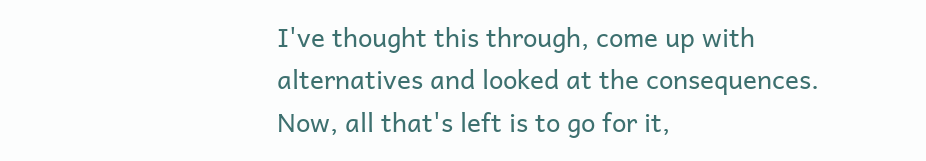I've thought this through, come up with alternatives and looked at the consequences. Now, all that's left is to go for it,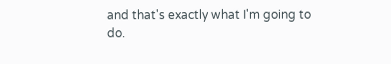and that's exactly what I'm going to do.